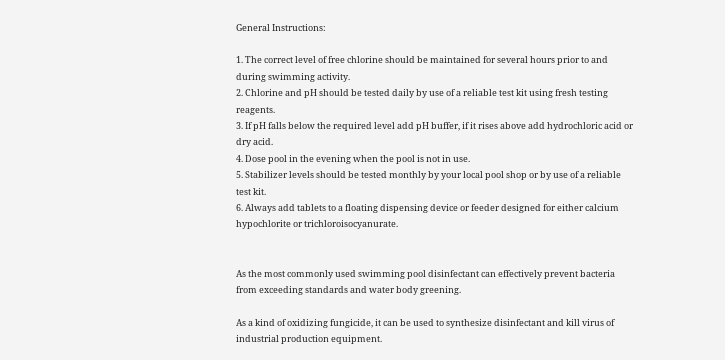General Instructions:

1. The correct level of free chlorine should be maintained for several hours prior to and during swimming activity.
2. Chlorine and pH should be tested daily by use of a reliable test kit using fresh testing reagents.
3. If pH falls below the required level add pH buffer, if it rises above add hydrochloric acid or dry acid.
4. Dose pool in the evening when the pool is not in use.
5. Stabilizer levels should be tested monthly by your local pool shop or by use of a reliable test kit.
6. Always add tablets to a floating dispensing device or feeder designed for either calcium hypochlorite or trichloroisocyanurate.


As the most commonly used swimming pool disinfectant can effectively prevent bacteria from exceeding standards and water body greening.

As a kind of oxidizing fungicide, it can be used to synthesize disinfectant and kill virus of industrial production equipment.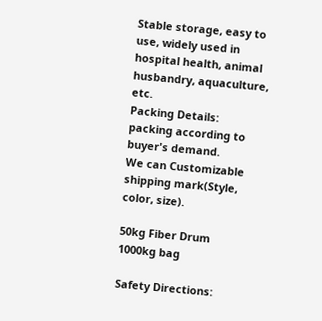Stable storage, easy to use, widely used in hospital health, animal husbandry, aquaculture, etc.
Packing Details:
packing according to buyer's demand.
We can Customizable shipping mark(Style, color, size).

50kg Fiber Drum
1000kg bag

Safety Directions: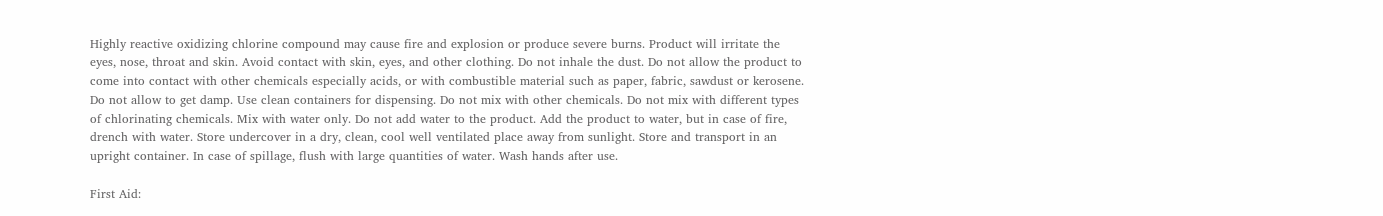Highly reactive oxidizing chlorine compound may cause fire and explosion or produce severe burns. Product will irritate the eyes, nose, throat and skin. Avoid contact with skin, eyes, and other clothing. Do not inhale the dust. Do not allow the product to come into contact with other chemicals especially acids, or with combustible material such as paper, fabric, sawdust or kerosene. Do not allow to get damp. Use clean containers for dispensing. Do not mix with other chemicals. Do not mix with different types of chlorinating chemicals. Mix with water only. Do not add water to the product. Add the product to water, but in case of fire, drench with water. Store undercover in a dry, clean, cool well ventilated place away from sunlight. Store and transport in an upright container. In case of spillage, flush with large quantities of water. Wash hands after use.

First Aid: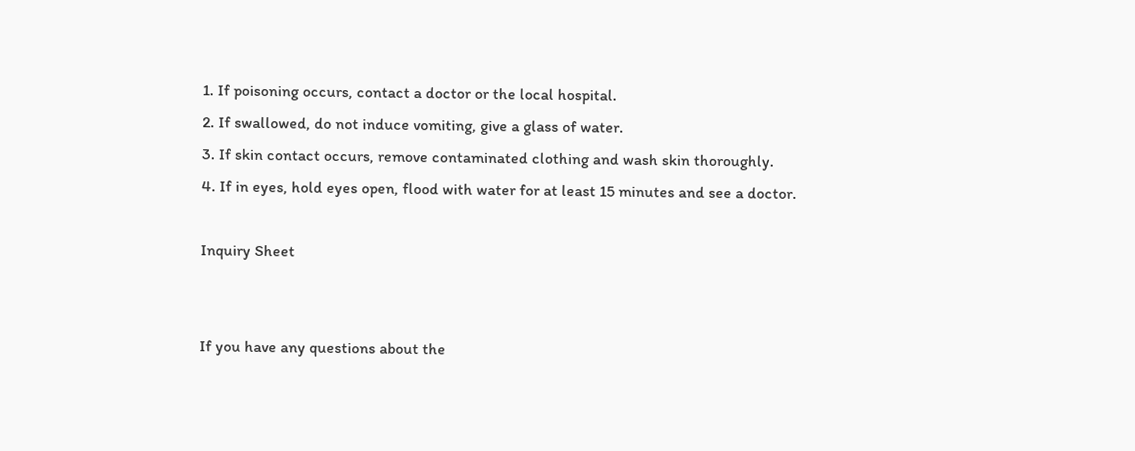1. If poisoning occurs, contact a doctor or the local hospital.
2. If swallowed, do not induce vomiting, give a glass of water.
3. If skin contact occurs, remove contaminated clothing and wash skin thoroughly.
4. If in eyes, hold eyes open, flood with water for at least 15 minutes and see a doctor.

Inquiry Sheet


If you have any questions about the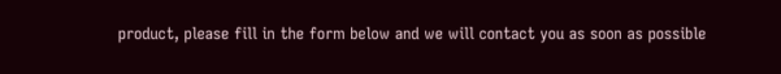product, please fill in the form below and we will contact you as soon as possible